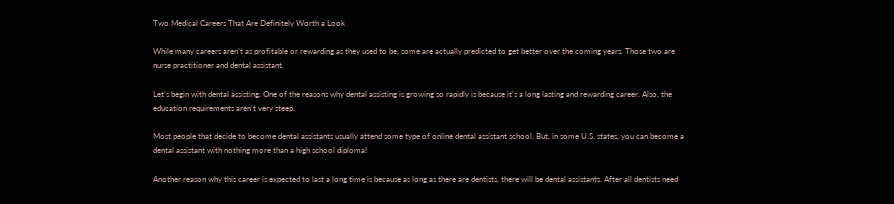Two Medical Careers That Are Definitely Worth a Look

While many careers aren’t as profitable or rewarding as they used to be, some are actually predicted to get better over the coming years. Those two are nurse practitioner and dental assistant.

Let’s begin with dental assisting. One of the reasons why dental assisting is growing so rapidly is because it’s a long lasting and rewarding career. Also, the education requirements aren’t very steep.

Most people that decide to become dental assistants usually attend some type of online dental assistant school. But, in some U.S. states, you can become a dental assistant with nothing more than a high school diploma!

Another reason why this career is expected to last a long time is because as long as there are dentists, there will be dental assistants. After all dentists need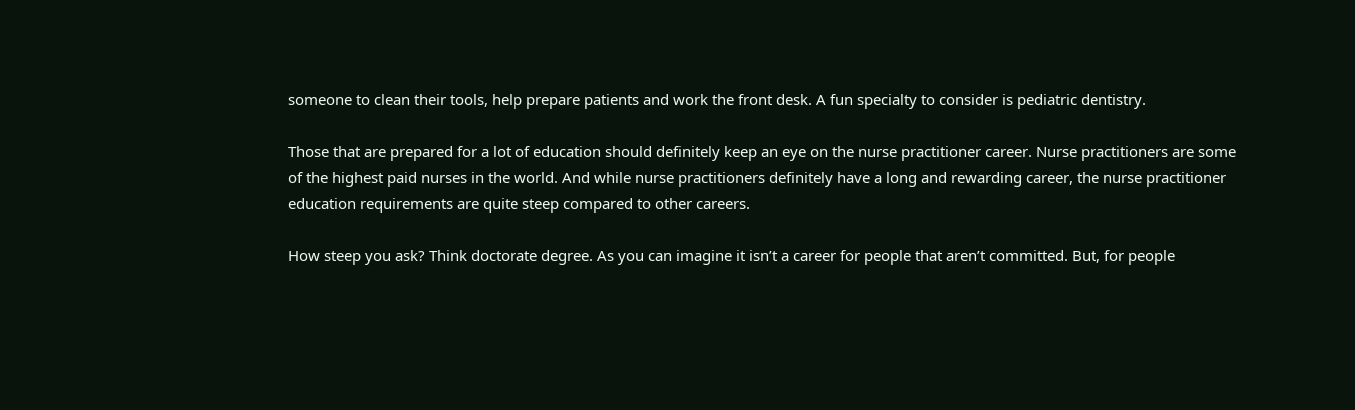someone to clean their tools, help prepare patients and work the front desk. A fun specialty to consider is pediatric dentistry.

Those that are prepared for a lot of education should definitely keep an eye on the nurse practitioner career. Nurse practitioners are some of the highest paid nurses in the world. And while nurse practitioners definitely have a long and rewarding career, the nurse practitioner education requirements are quite steep compared to other careers.

How steep you ask? Think doctorate degree. As you can imagine it isn’t a career for people that aren’t committed. But, for people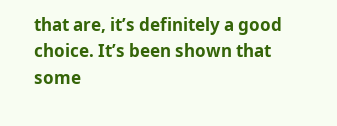that are, it’s definitely a good choice. It’s been shown that some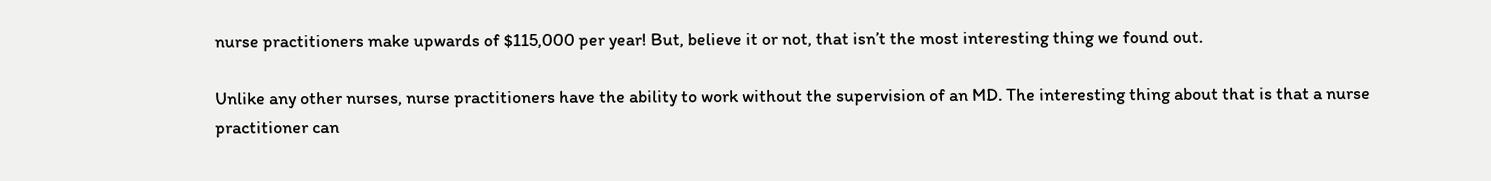nurse practitioners make upwards of $115,000 per year! But, believe it or not, that isn’t the most interesting thing we found out.

Unlike any other nurses, nurse practitioners have the ability to work without the supervision of an MD. The interesting thing about that is that a nurse practitioner can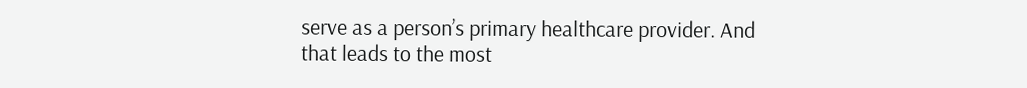serve as a person’s primary healthcare provider. And that leads to the most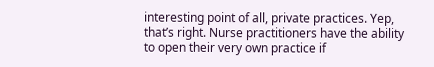interesting point of all, private practices. Yep, that’s right. Nurse practitioners have the ability to open their very own practice if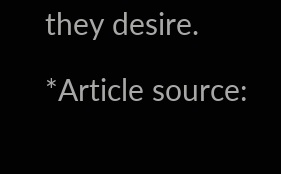they desire.

*Article source: